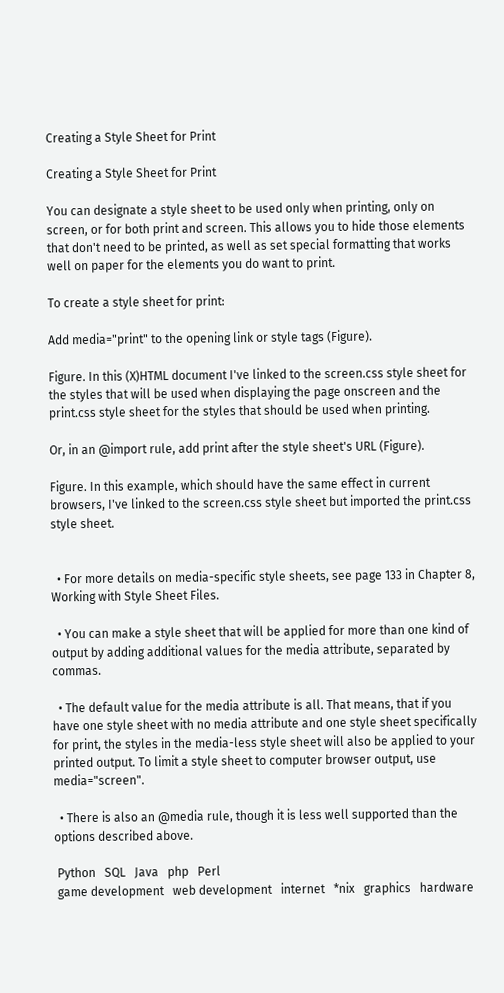Creating a Style Sheet for Print

Creating a Style Sheet for Print

You can designate a style sheet to be used only when printing, only on screen, or for both print and screen. This allows you to hide those elements that don't need to be printed, as well as set special formatting that works well on paper for the elements you do want to print.

To create a style sheet for print:

Add media="print" to the opening link or style tags (Figure).

Figure. In this (X)HTML document I've linked to the screen.css style sheet for the styles that will be used when displaying the page onscreen and the print.css style sheet for the styles that should be used when printing.

Or, in an @import rule, add print after the style sheet's URL (Figure).

Figure. In this example, which should have the same effect in current browsers, I've linked to the screen.css style sheet but imported the print.css style sheet.


  • For more details on media-specific style sheets, see page 133 in Chapter 8, Working with Style Sheet Files.

  • You can make a style sheet that will be applied for more than one kind of output by adding additional values for the media attribute, separated by commas.

  • The default value for the media attribute is all. That means, that if you have one style sheet with no media attribute and one style sheet specifically for print, the styles in the media-less style sheet will also be applied to your printed output. To limit a style sheet to computer browser output, use media="screen".

  • There is also an @media rule, though it is less well supported than the options described above.

 Python   SQL   Java   php   Perl
 game development   web development   internet   *nix   graphics   hardware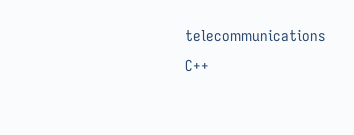telecommunications   C++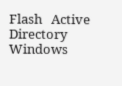Flash   Active Directory   Windows